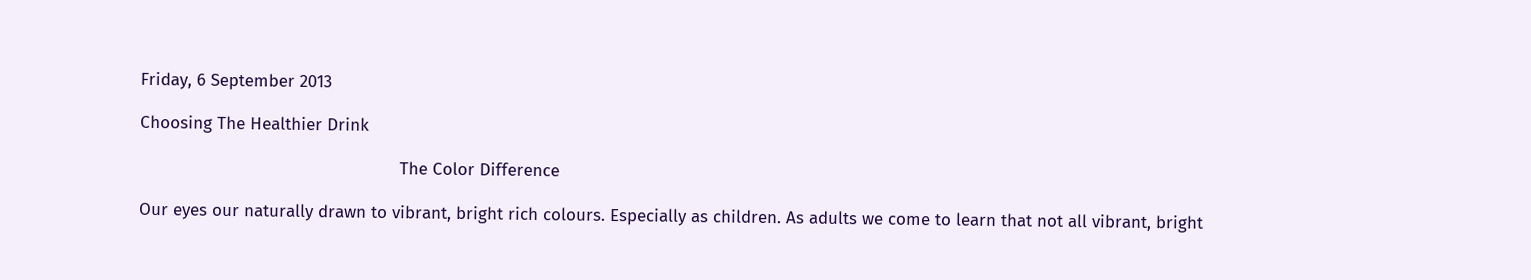Friday, 6 September 2013

Choosing The Healthier Drink

                                                    The Color Difference

Our eyes our naturally drawn to vibrant, bright rich colours. Especially as children. As adults we come to learn that not all vibrant, bright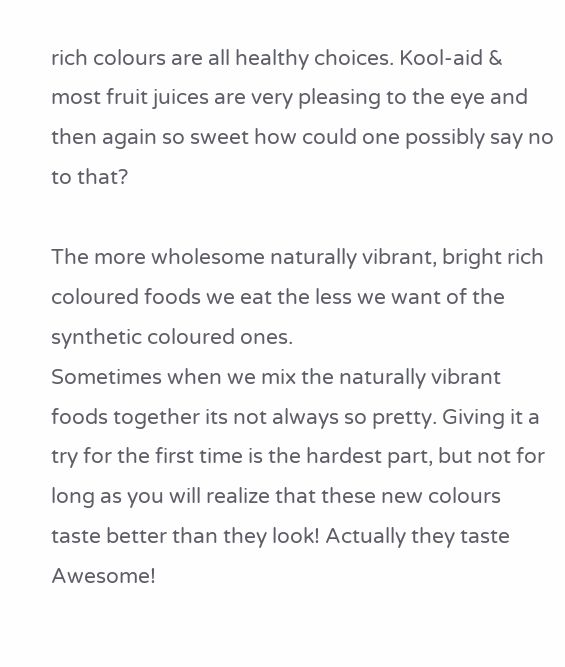rich colours are all healthy choices. Kool-aid & most fruit juices are very pleasing to the eye and then again so sweet how could one possibly say no to that?

The more wholesome naturally vibrant, bright rich coloured foods we eat the less we want of the synthetic coloured ones.
Sometimes when we mix the naturally vibrant foods together its not always so pretty. Giving it a try for the first time is the hardest part, but not for long as you will realize that these new colours taste better than they look! Actually they taste Awesome!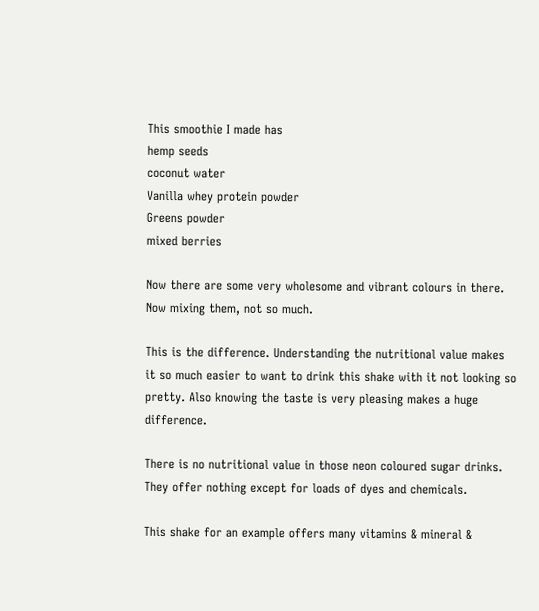This smoothie I made has
hemp seeds
coconut water
Vanilla whey protein powder
Greens powder
mixed berries

Now there are some very wholesome and vibrant colours in there. Now mixing them, not so much.

This is the difference. Understanding the nutritional value makes it so much easier to want to drink this shake with it not looking so pretty. Also knowing the taste is very pleasing makes a huge difference.

There is no nutritional value in those neon coloured sugar drinks. They offer nothing except for loads of dyes and chemicals.

This shake for an example offers many vitamins & mineral &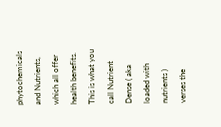phytochemicals and Nutrients, which all offer health benefits. This is what you call Nutrient Dense ( aka loaded with nutrients ) verses the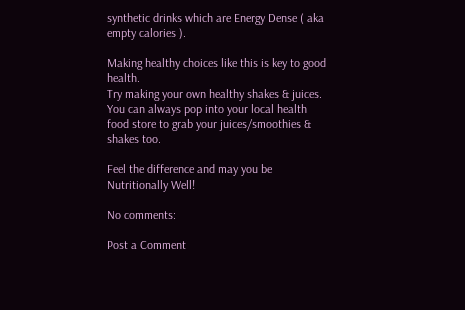synthetic drinks which are Energy Dense ( aka empty calories ).

Making healthy choices like this is key to good health.
Try making your own healthy shakes & juices.
You can always pop into your local health food store to grab your juices/smoothies & shakes too.

Feel the difference and may you be Nutritionally Well!

No comments:

Post a Comment